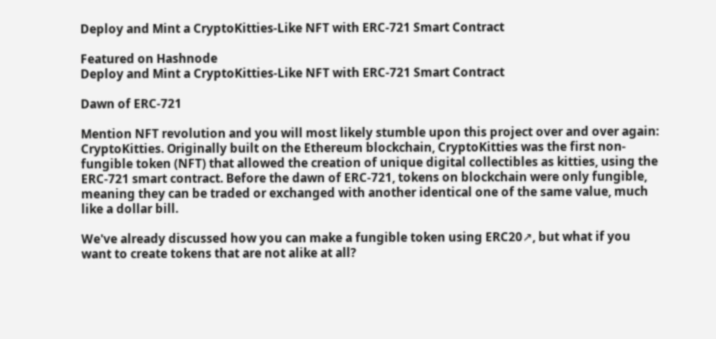Deploy and Mint a CryptoKitties-Like NFT with ERC-721 Smart Contract

Featured on Hashnode
Deploy and Mint a CryptoKitties-Like NFT with ERC-721 Smart Contract

Dawn of ERC-721

Mention NFT revolution and you will most likely stumble upon this project over and over again: CryptoKitties. Originally built on the Ethereum blockchain, CryptoKitties was the first non-fungible token (NFT) that allowed the creation of unique digital collectibles as kitties, using the ERC-721 smart contract. Before the dawn of ERC-721, tokens on blockchain were only fungible, meaning they can be traded or exchanged with another identical one of the same value, much like a dollar bill.

We've already discussed how you can make a fungible token using ERC20↗, but what if you want to create tokens that are not alike at all?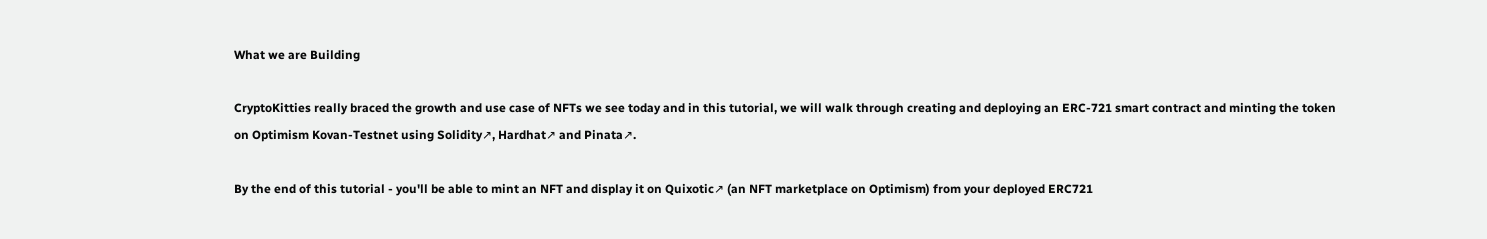What we are Building

CryptoKitties really braced the growth and use case of NFTs we see today and in this tutorial, we will walk through creating and deploying an ERC-721 smart contract and minting the token on Optimism Kovan-Testnet using Solidity↗, Hardhat↗ and Pinata↗.

By the end of this tutorial - you'll be able to mint an NFT and display it on Quixotic↗ (an NFT marketplace on Optimism) from your deployed ERC721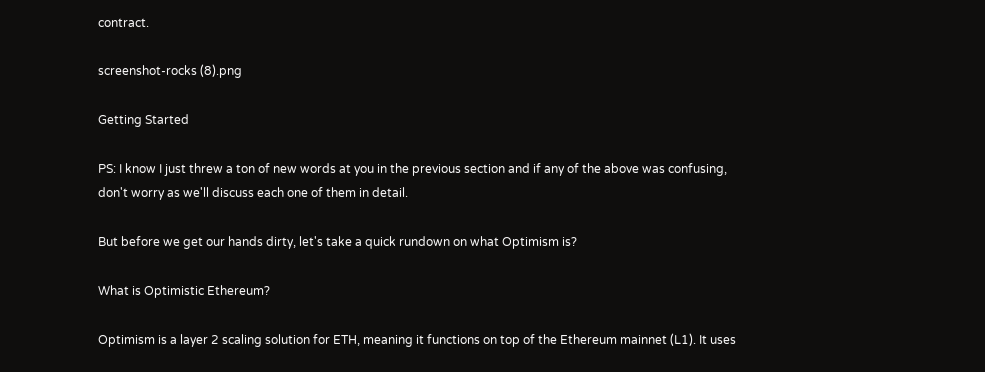contract.

screenshot-rocks (8).png

Getting Started

PS: I know I just threw a ton of new words at you in the previous section and if any of the above was confusing, don't worry as we'll discuss each one of them in detail.

But before we get our hands dirty, let's take a quick rundown on what Optimism is?

What is Optimistic Ethereum?

Optimism is a layer 2 scaling solution for ETH, meaning it functions on top of the Ethereum mainnet (L1). It uses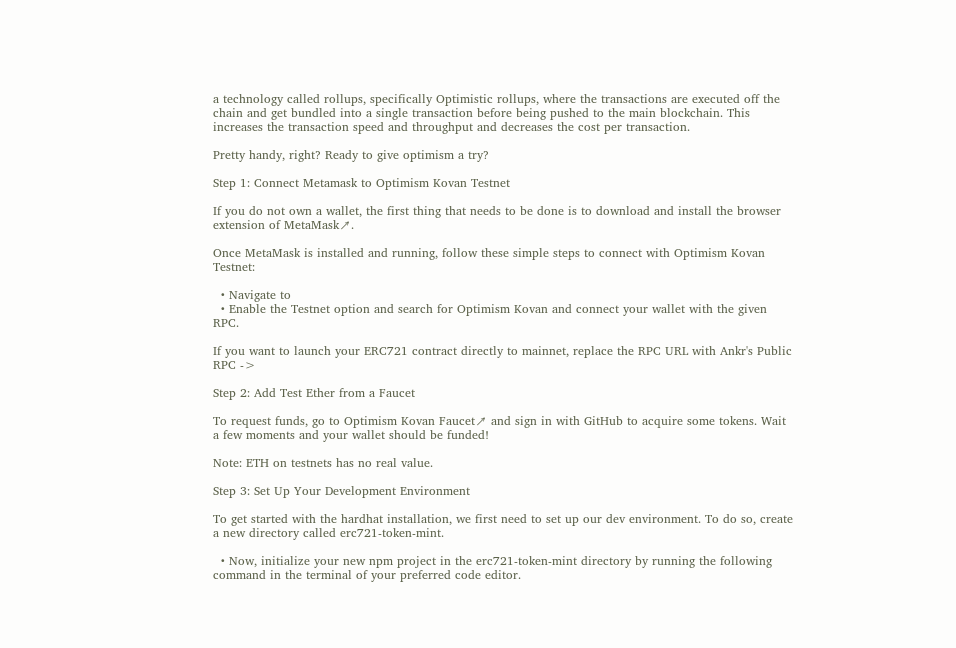a technology called rollups, specifically Optimistic rollups, where the transactions are executed off the chain and get bundled into a single transaction before being pushed to the main blockchain. This increases the transaction speed and throughput and decreases the cost per transaction.

Pretty handy, right? Ready to give optimism a try?

Step 1: Connect Metamask to Optimism Kovan Testnet

If you do not own a wallet, the first thing that needs to be done is to download and install the browser extension of MetaMask↗.

Once MetaMask is installed and running, follow these simple steps to connect with Optimism Kovan Testnet:

  • Navigate to
  • Enable the Testnet option and search for Optimism Kovan and connect your wallet with the given RPC.

If you want to launch your ERC721 contract directly to mainnet, replace the RPC URL with Ankr's Public RPC ->

Step 2: Add Test Ether from a Faucet

To request funds, go to Optimism Kovan Faucet↗ and sign in with GitHub to acquire some tokens. Wait a few moments and your wallet should be funded!

Note: ETH on testnets has no real value.

Step 3: Set Up Your Development Environment

To get started with the hardhat installation, we first need to set up our dev environment. To do so, create a new directory called erc721-token-mint.

  • Now, initialize your new npm project in the erc721-token-mint directory by running the following command in the terminal of your preferred code editor.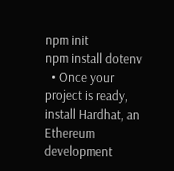npm init
npm install dotenv
  • Once your project is ready, install Hardhat, an Ethereum development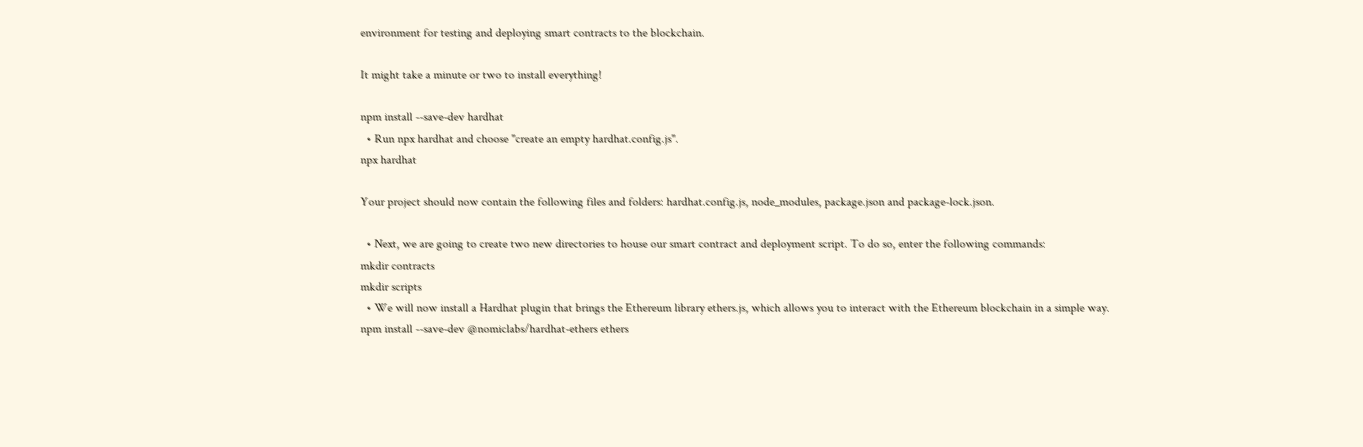environment for testing and deploying smart contracts to the blockchain.

It might take a minute or two to install everything!

npm install --save-dev hardhat
  • Run npx hardhat and choose "create an empty hardhat.config.js".
npx hardhat

Your project should now contain the following files and folders: hardhat.config.js, node_modules, package.json and package-lock.json.

  • Next, we are going to create two new directories to house our smart contract and deployment script. To do so, enter the following commands:
mkdir contracts
mkdir scripts
  • We will now install a Hardhat plugin that brings the Ethereum library ethers.js, which allows you to interact with the Ethereum blockchain in a simple way.
npm install --save-dev @nomiclabs/hardhat-ethers ethers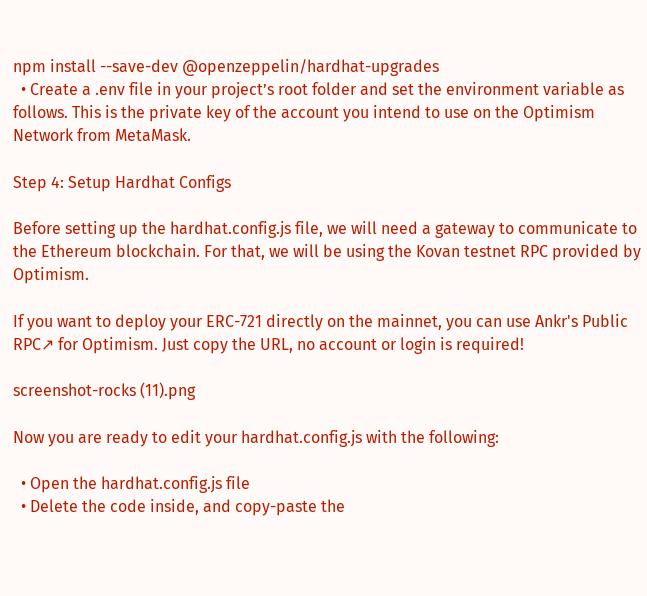npm install --save-dev @openzeppelin/hardhat-upgrades
  • Create a .env file in your project’s root folder and set the environment variable as follows. This is the private key of the account you intend to use on the Optimism Network from MetaMask.

Step 4: Setup Hardhat Configs

Before setting up the hardhat.config.js file, we will need a gateway to communicate to the Ethereum blockchain. For that, we will be using the Kovan testnet RPC provided by Optimism.

If you want to deploy your ERC-721 directly on the mainnet, you can use Ankr's Public RPC↗ for Optimism. Just copy the URL, no account or login is required!

screenshot-rocks (11).png

Now you are ready to edit your hardhat.config.js with the following:

  • Open the hardhat.config.js file
  • Delete the code inside, and copy-paste the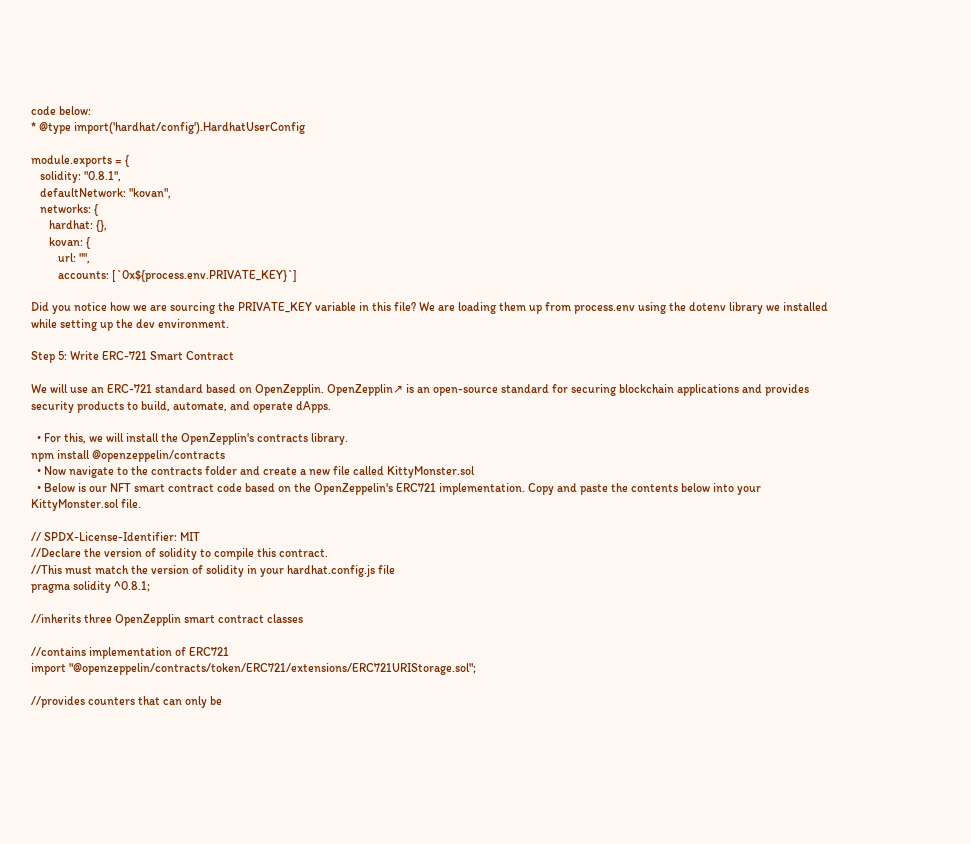code below:
* @type import('hardhat/config').HardhatUserConfig

module.exports = {
   solidity: "0.8.1",
   defaultNetwork: "kovan",
   networks: {
      hardhat: {},
      kovan: {
         url: "",
         accounts: [`0x${process.env.PRIVATE_KEY}`]

Did you notice how we are sourcing the PRIVATE_KEY variable in this file? We are loading them up from process.env using the dotenv library we installed while setting up the dev environment.

Step 5: Write ERC-721 Smart Contract

We will use an ERC-721 standard based on OpenZepplin. OpenZepplin↗ is an open-source standard for securing blockchain applications and provides security products to build, automate, and operate dApps.

  • For this, we will install the OpenZepplin's contracts library.
npm install @openzeppelin/contracts
  • Now navigate to the contracts folder and create a new file called KittyMonster.sol
  • Below is our NFT smart contract code based on the OpenZeppelin's ERC721 implementation. Copy and paste the contents below into your KittyMonster.sol file.

// SPDX-License-Identifier: MIT
//Declare the version of solidity to compile this contract.
//This must match the version of solidity in your hardhat.config.js file
pragma solidity ^0.8.1;

//inherits three OpenZepplin smart contract classes

//contains implementation of ERC721
import "@openzeppelin/contracts/token/ERC721/extensions/ERC721URIStorage.sol";

//provides counters that can only be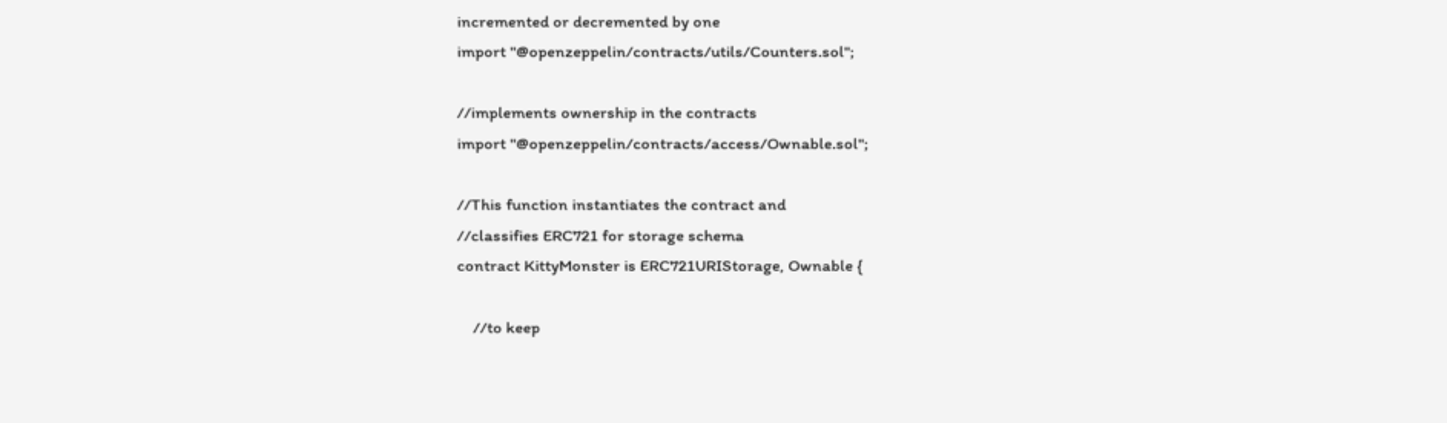incremented or decremented by one
import "@openzeppelin/contracts/utils/Counters.sol";

//implements ownership in the contracts
import "@openzeppelin/contracts/access/Ownable.sol";

//This function instantiates the contract and
//classifies ERC721 for storage schema
contract KittyMonster is ERC721URIStorage, Ownable {

    //to keep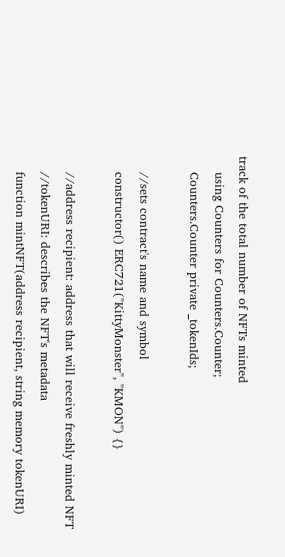track of the total number of NFTs minted
    using Counters for Counters.Counter;
    Counters.Counter private _tokenIds;

    //sets contract's name and symbol
    constructor() ERC721("KittyMonster", "KMON") {}

    //address recipient: address that will receive freshly minted NFT
    //tokenURI: describes the NFT's metadata
    function mintNFT(address recipient, string memory tokenURI)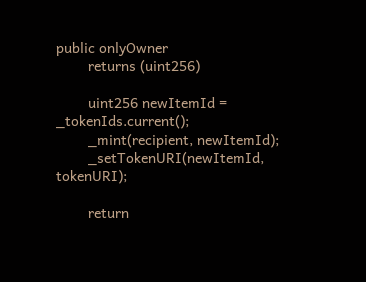public onlyOwner
        returns (uint256)

        uint256 newItemId = _tokenIds.current();
        _mint(recipient, newItemId);
        _setTokenURI(newItemId, tokenURI);

        return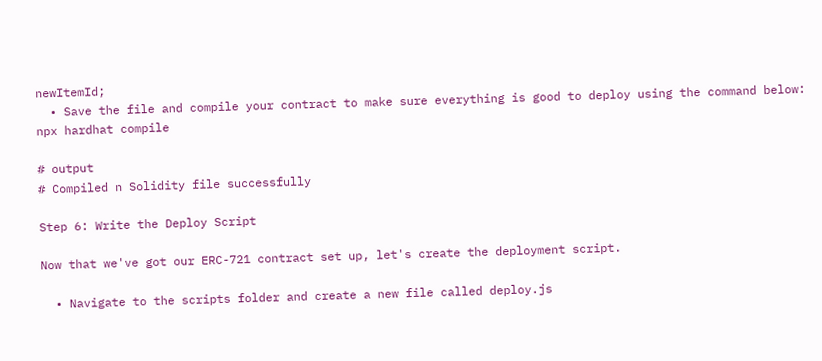newItemId;
  • Save the file and compile your contract to make sure everything is good to deploy using the command below:
npx hardhat compile

# output
# Compiled n Solidity file successfully

Step 6: Write the Deploy Script

Now that we've got our ERC-721 contract set up, let's create the deployment script.

  • Navigate to the scripts folder and create a new file called deploy.js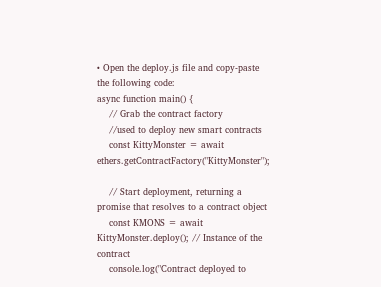• Open the deploy.js file and copy-paste the following code:
async function main() {
    // Grab the contract factory
    //used to deploy new smart contracts
    const KittyMonster = await ethers.getContractFactory("KittyMonster");

    // Start deployment, returning a promise that resolves to a contract object
    const KMONS = await KittyMonster.deploy(); // Instance of the contract
    console.log("Contract deployed to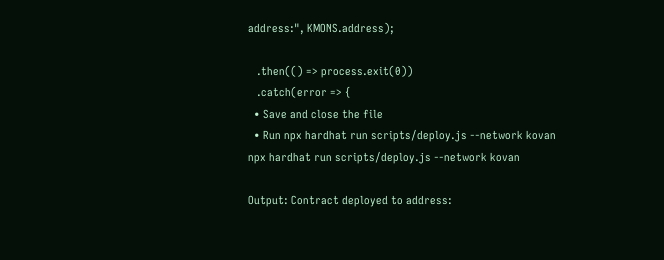address:", KMONS.address);

   .then(() => process.exit(0))
   .catch(error => {
  • Save and close the file
  • Run npx hardhat run scripts/deploy.js --network kovan
npx hardhat run scripts/deploy.js --network kovan

Output: Contract deployed to address: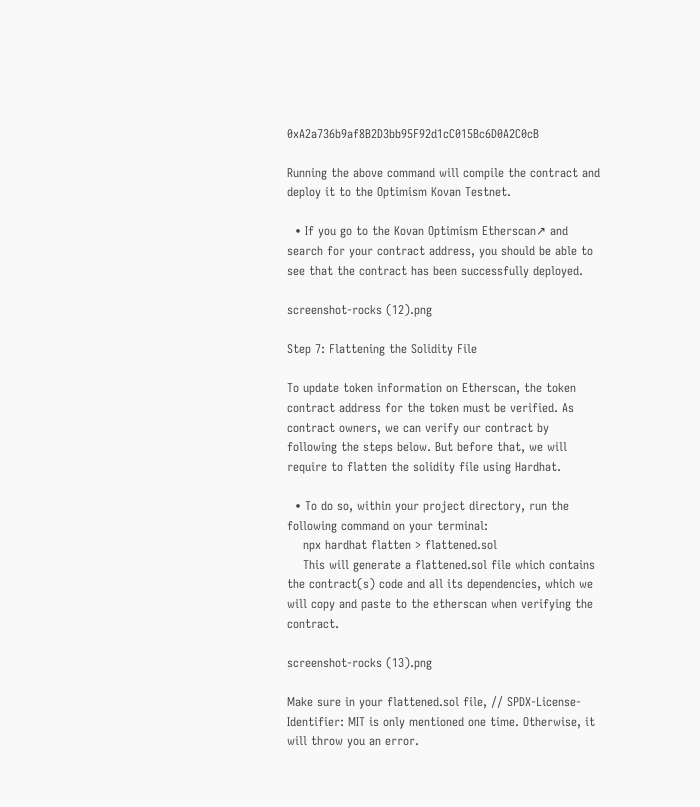0xA2a736b9af8B2D3bb95F92d1cC015Bc6D0A2C0cB

Running the above command will compile the contract and deploy it to the Optimism Kovan Testnet.

  • If you go to the Kovan Optimism Etherscan↗ and search for your contract address, you should be able to see that the contract has been successfully deployed.

screenshot-rocks (12).png

Step 7: Flattening the Solidity File

To update token information on Etherscan, the token contract address for the token must be verified. As contract owners, we can verify our contract by following the steps below. But before that, we will require to flatten the solidity file using Hardhat.

  • To do so, within your project directory, run the following command on your terminal:
    npx hardhat flatten > flattened.sol
    This will generate a flattened.sol file which contains the contract(s) code and all its dependencies, which we will copy and paste to the etherscan when verifying the contract.

screenshot-rocks (13).png

Make sure in your flattened.sol file, // SPDX-License-Identifier: MIT is only mentioned one time. Otherwise, it will throw you an error.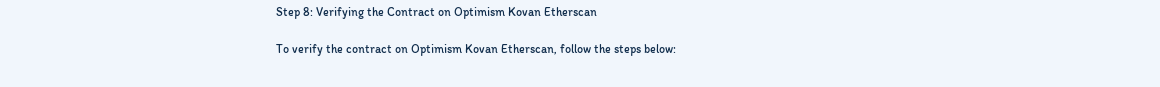Step 8: Verifying the Contract on Optimism Kovan Etherscan

To verify the contract on Optimism Kovan Etherscan, follow the steps below: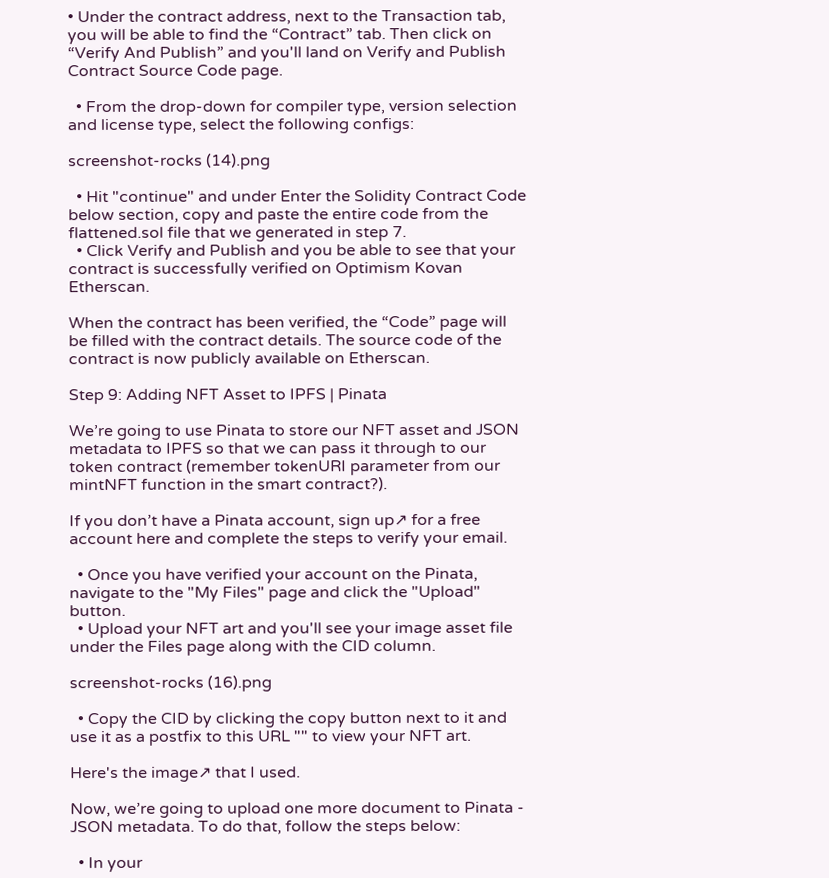• Under the contract address, next to the Transaction tab, you will be able to find the “Contract” tab. Then click on “Verify And Publish” and you'll land on Verify and Publish Contract Source Code page.

  • From the drop-down for compiler type, version selection and license type, select the following configs:

screenshot-rocks (14).png

  • Hit "continue" and under Enter the Solidity Contract Code below section, copy and paste the entire code from the flattened.sol file that we generated in step 7.
  • Click Verify and Publish and you be able to see that your contract is successfully verified on Optimism Kovan Etherscan.

When the contract has been verified, the “Code” page will be filled with the contract details. The source code of the contract is now publicly available on Etherscan.

Step 9: Adding NFT Asset to IPFS | Pinata

We’re going to use Pinata to store our NFT asset and JSON metadata to IPFS so that we can pass it through to our token contract (remember tokenURI parameter from our mintNFT function in the smart contract?).

If you don’t have a Pinata account, sign up↗ for a free account here and complete the steps to verify your email.

  • Once you have verified your account on the Pinata, navigate to the "My Files" page and click the "Upload" button.
  • Upload your NFT art and you'll see your image asset file under the Files page along with the CID column.

screenshot-rocks (16).png

  • Copy the CID by clicking the copy button next to it and use it as a postfix to this URL "" to view your NFT art.

Here's the image↗ that I used.

Now, we’re going to upload one more document to Pinata - JSON metadata. To do that, follow the steps below:

  • In your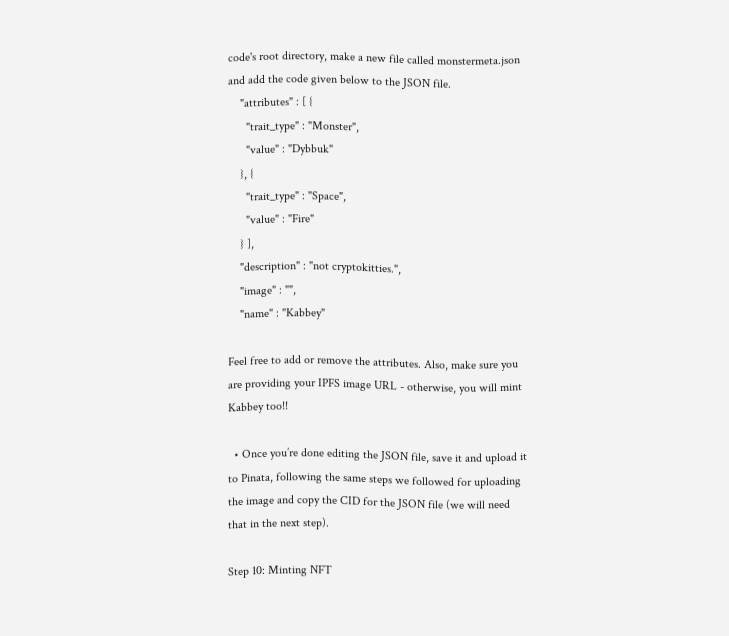code's root directory, make a new file called monstermeta.json and add the code given below to the JSON file.
    "attributes" : [ {
      "trait_type" : "Monster",
      "value" : "Dybbuk"
    }, {
      "trait_type" : "Space",
      "value" : "Fire"
    } ],
    "description" : "not cryptokitties.",
    "image" : "",
    "name" : "Kabbey"

Feel free to add or remove the attributes. Also, make sure you are providing your IPFS image URL - otherwise, you will mint Kabbey too!!

  • Once you’re done editing the JSON file, save it and upload it to Pinata, following the same steps we followed for uploading the image and copy the CID for the JSON file (we will need that in the next step).

Step 10: Minting NFT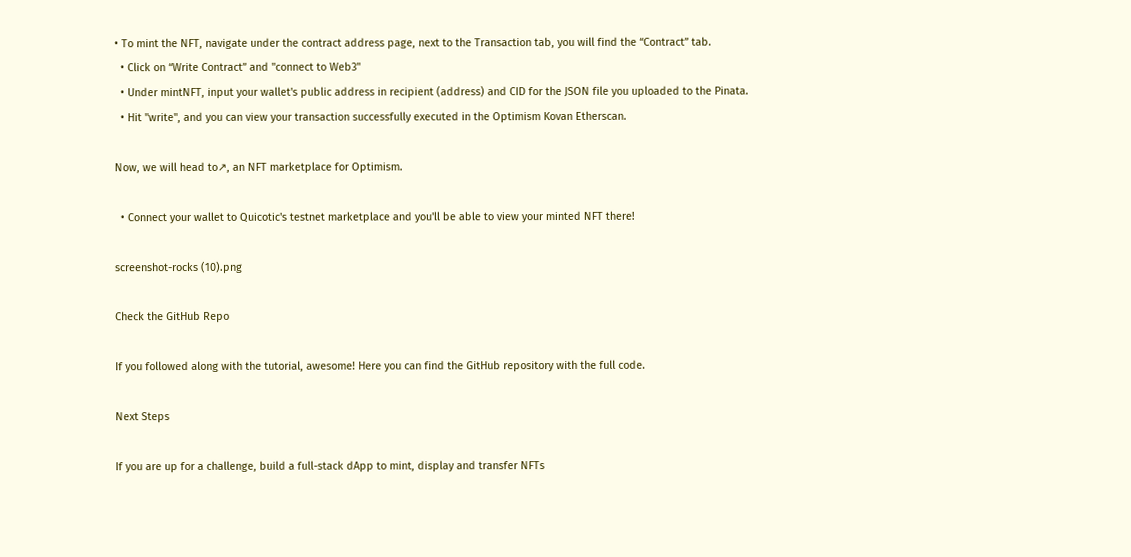• To mint the NFT, navigate under the contract address page, next to the Transaction tab, you will find the “Contract” tab.
  • Click on “Write Contract” and "connect to Web3"
  • Under mintNFT, input your wallet's public address in recipient (address) and CID for the JSON file you uploaded to the Pinata.
  • Hit "write", and you can view your transaction successfully executed in the Optimism Kovan Etherscan.

Now, we will head to↗, an NFT marketplace for Optimism.

  • Connect your wallet to Quicotic's testnet marketplace and you'll be able to view your minted NFT there!

screenshot-rocks (10).png

Check the GitHub Repo

If you followed along with the tutorial, awesome! Here you can find the GitHub repository with the full code.

Next Steps

If you are up for a challenge, build a full-stack dApp to mint, display and transfer NFTs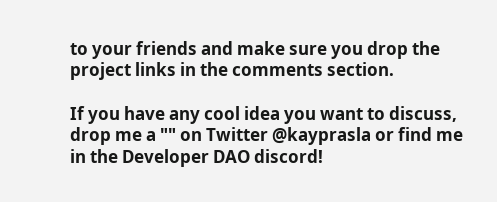to your friends and make sure you drop the project links in the comments section.

If you have any cool idea you want to discuss, drop me a "" on Twitter @kayprasla or find me in the Developer DAO discord!